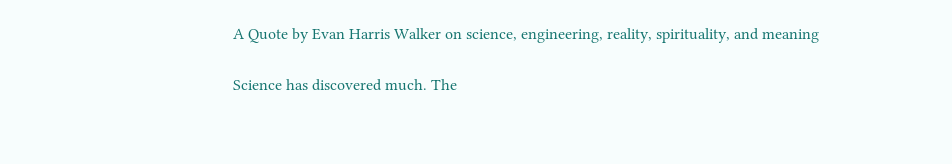A Quote by Evan Harris Walker on science, engineering, reality, spirituality, and meaning

Science has discovered much. The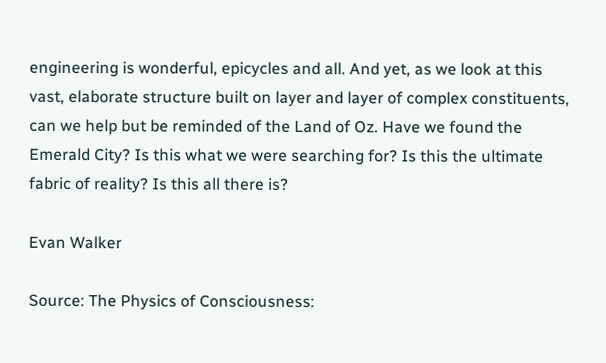engineering is wonderful, epicycles and all. And yet, as we look at this vast, elaborate structure built on layer and layer of complex constituents, can we help but be reminded of the Land of Oz. Have we found the Emerald City? Is this what we were searching for? Is this the ultimate fabric of reality? Is this all there is?

Evan Walker

Source: The Physics of Consciousness: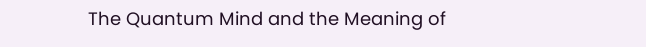The Quantum Mind and the Meaning of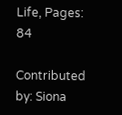Life, Pages: 84

Contributed by: Siona